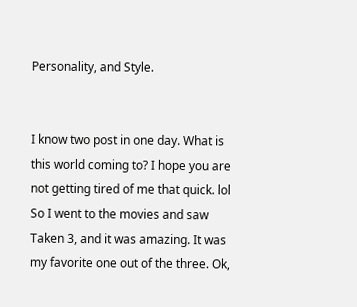Personality, and Style.


I know two post in one day. What is this world coming to? I hope you are not getting tired of me that quick. lol  So I went to the movies and saw Taken 3, and it was amazing. It was my favorite one out of the three. Ok,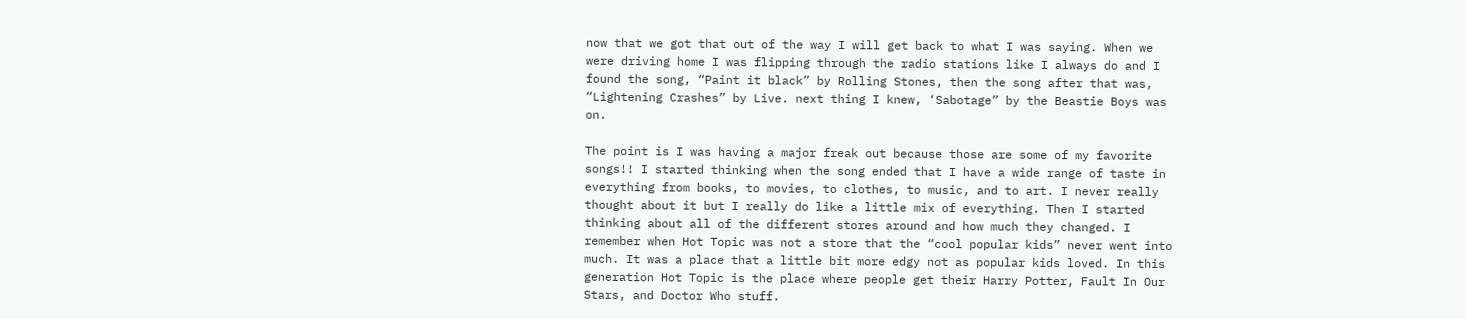now that we got that out of the way I will get back to what I was saying. When we were driving home I was flipping through the radio stations like I always do and I found the song, “Paint it black” by Rolling Stones, then the song after that was, “Lightening Crashes” by Live. next thing I knew, ‘Sabotage” by the Beastie Boys was on.

The point is I was having a major freak out because those are some of my favorite songs!! I started thinking when the song ended that I have a wide range of taste in everything from books, to movies, to clothes, to music, and to art. I never really thought about it but I really do like a little mix of everything. Then I started thinking about all of the different stores around and how much they changed. I remember when Hot Topic was not a store that the “cool popular kids” never went into much. It was a place that a little bit more edgy not as popular kids loved. In this generation Hot Topic is the place where people get their Harry Potter, Fault In Our Stars, and Doctor Who stuff.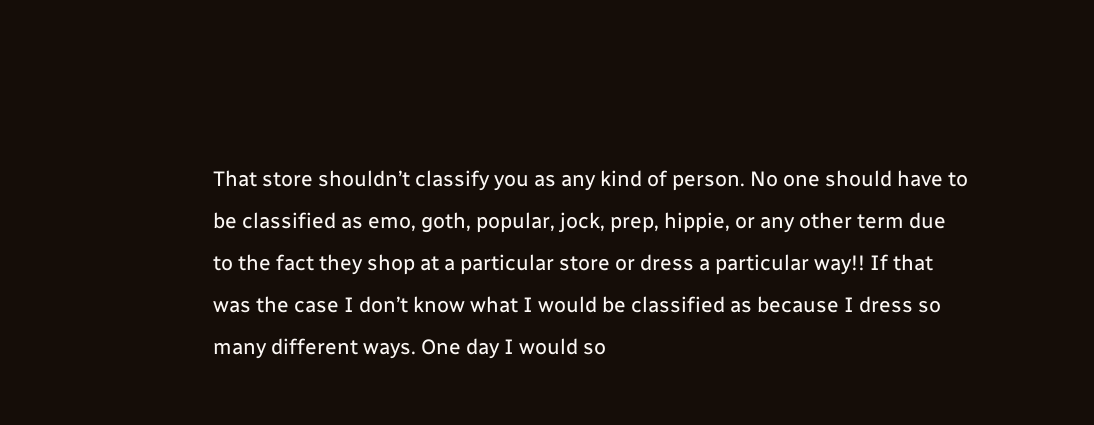That store shouldn’t classify you as any kind of person. No one should have to be classified as emo, goth, popular, jock, prep, hippie, or any other term due to the fact they shop at a particular store or dress a particular way!! If that was the case I don’t know what I would be classified as because I dress so many different ways. One day I would so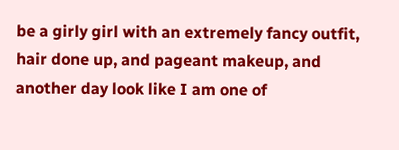be a girly girl with an extremely fancy outfit, hair done up, and pageant makeup, and another day look like I am one of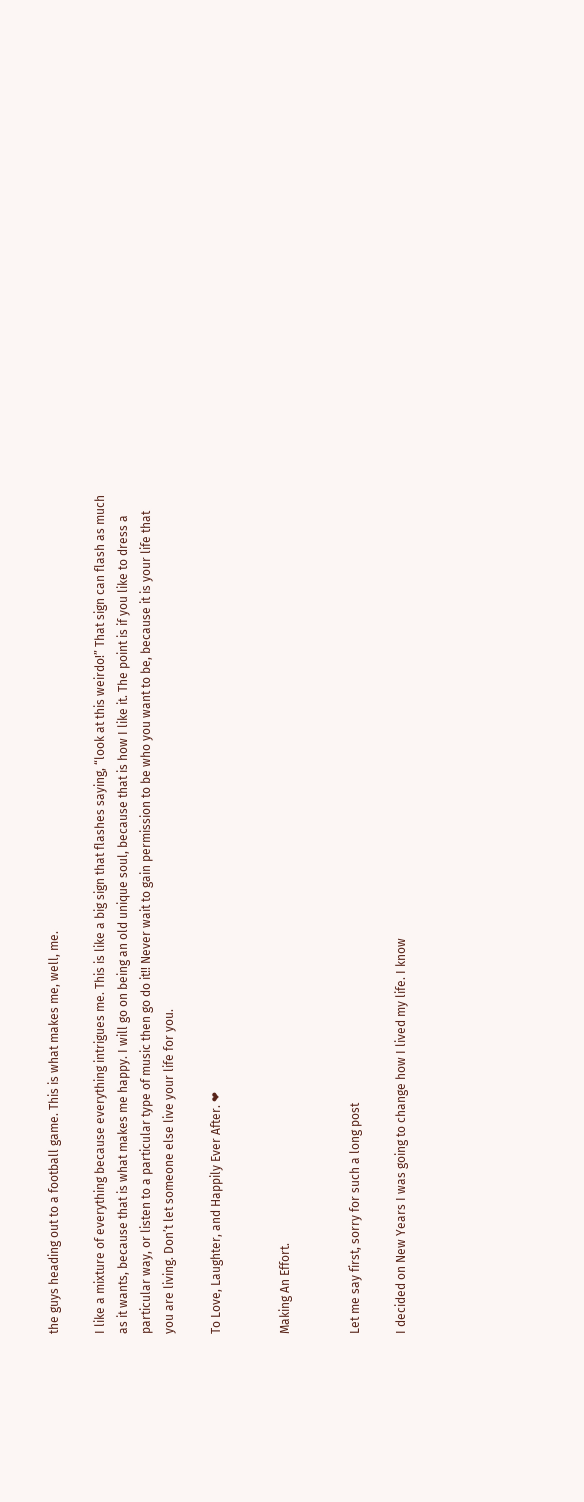the guys heading out to a football game. This is what makes me, well, me.

I like a mixture of everything because everything intrigues me. This is like a big sign that flashes saying, “look at this weirdo!” That sign can flash as much as it wants, because that is what makes me happy. I will go on being an old unique soul, because that is how I like it. The point is if you like to dress a particular way, or listen to a particular type of music then go do it!! Never wait to gain permission to be who you want to be, because it is your life that you are living. Don’t let someone else live your life for you.

To Love, Laughter, and Happily Ever After. ❤


Making An Effort.


Let me say first, sorry for such a long post

I decided on New Years I was going to change how I lived my life. I know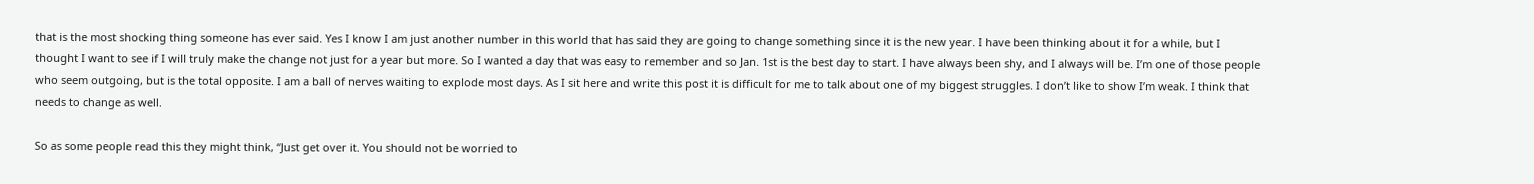that is the most shocking thing someone has ever said. Yes I know I am just another number in this world that has said they are going to change something since it is the new year. I have been thinking about it for a while, but I thought I want to see if I will truly make the change not just for a year but more. So I wanted a day that was easy to remember and so Jan. 1st is the best day to start. I have always been shy, and I always will be. I’m one of those people who seem outgoing, but is the total opposite. I am a ball of nerves waiting to explode most days. As I sit here and write this post it is difficult for me to talk about one of my biggest struggles. I don’t like to show I’m weak. I think that needs to change as well.

So as some people read this they might think, “Just get over it. You should not be worried to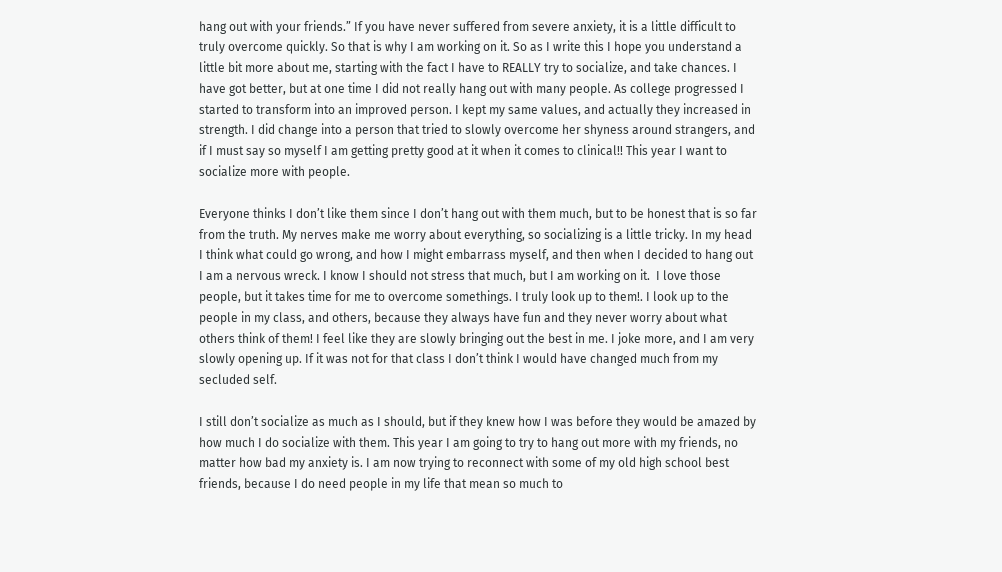hang out with your friends.” If you have never suffered from severe anxiety, it is a little difficult to truly overcome quickly. So that is why I am working on it. So as I write this I hope you understand a little bit more about me, starting with the fact I have to REALLY try to socialize, and take chances. I have got better, but at one time I did not really hang out with many people. As college progressed I started to transform into an improved person. I kept my same values, and actually they increased in strength. I did change into a person that tried to slowly overcome her shyness around strangers, and if I must say so myself I am getting pretty good at it when it comes to clinical!! This year I want to socialize more with people.

Everyone thinks I don’t like them since I don’t hang out with them much, but to be honest that is so far from the truth. My nerves make me worry about everything, so socializing is a little tricky. In my head I think what could go wrong, and how I might embarrass myself, and then when I decided to hang out I am a nervous wreck. I know I should not stress that much, but I am working on it.  I love those people, but it takes time for me to overcome somethings. I truly look up to them!. I look up to the people in my class, and others, because they always have fun and they never worry about what others think of them! I feel like they are slowly bringing out the best in me. I joke more, and I am very slowly opening up. If it was not for that class I don’t think I would have changed much from my secluded self.

I still don’t socialize as much as I should, but if they knew how I was before they would be amazed by how much I do socialize with them. This year I am going to try to hang out more with my friends, no matter how bad my anxiety is. I am now trying to reconnect with some of my old high school best friends, because I do need people in my life that mean so much to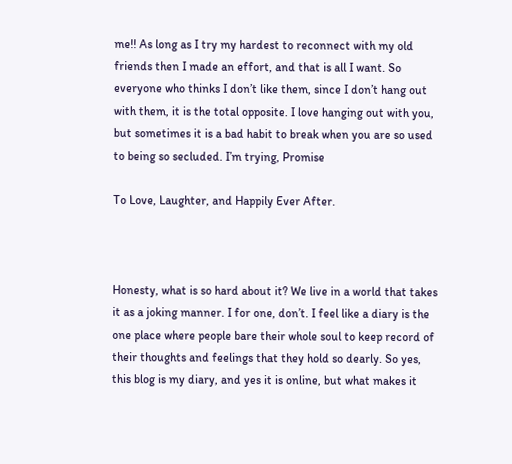me!! As long as I try my hardest to reconnect with my old friends then I made an effort, and that is all I want. So everyone who thinks I don’t like them, since I don’t hang out with them, it is the total opposite. I love hanging out with you, but sometimes it is a bad habit to break when you are so used to being so secluded. I’m trying, Promise

To Love, Laughter, and Happily Ever After.



Honesty, what is so hard about it? We live in a world that takes it as a joking manner. I for one, don’t. I feel like a diary is the one place where people bare their whole soul to keep record of their thoughts and feelings that they hold so dearly. So yes, this blog is my diary, and yes it is online, but what makes it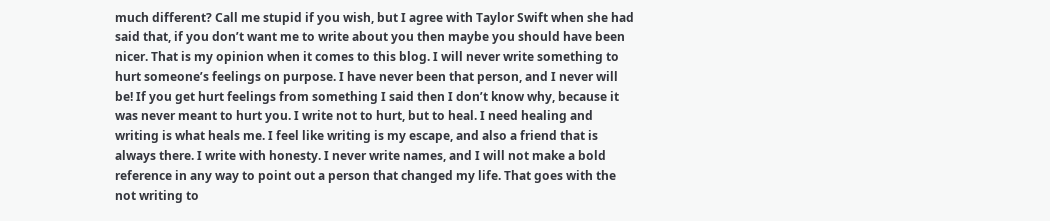much different? Call me stupid if you wish, but I agree with Taylor Swift when she had said that, if you don’t want me to write about you then maybe you should have been nicer. That is my opinion when it comes to this blog. I will never write something to hurt someone’s feelings on purpose. I have never been that person, and I never will be! If you get hurt feelings from something I said then I don’t know why, because it was never meant to hurt you. I write not to hurt, but to heal. I need healing and writing is what heals me. I feel like writing is my escape, and also a friend that is always there. I write with honesty. I never write names, and I will not make a bold reference in any way to point out a person that changed my life. That goes with the not writing to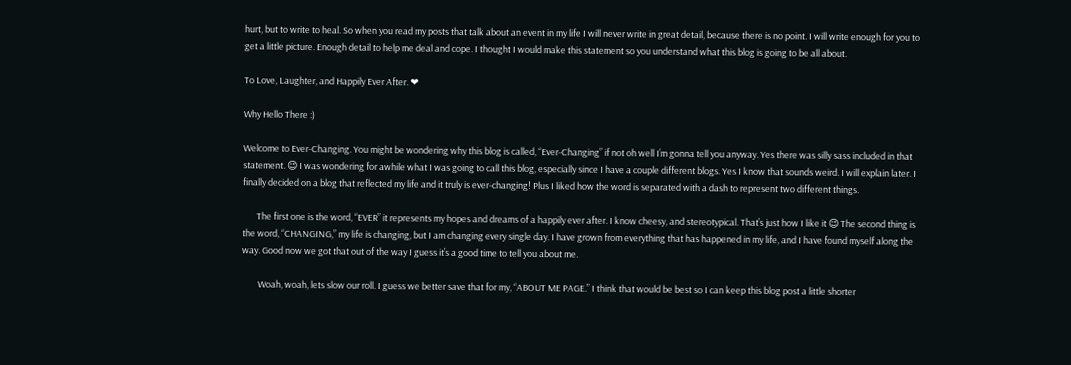hurt, but to write to heal. So when you read my posts that talk about an event in my life I will never write in great detail, because there is no point. I will write enough for you to get a little picture. Enough detail to help me deal and cope. I thought I would make this statement so you understand what this blog is going to be all about.

To Love, Laughter, and Happily Ever After. ❤

Why Hello There :)

Welcome to Ever-Changing. You might be wondering why this blog is called, “Ever-Changing” if not oh well I’m gonna tell you anyway. Yes there was silly sass included in that statement. 😉 I was wondering for awhile what I was going to call this blog, especially since I have a couple different blogs. Yes I know that sounds weird. I will explain later. I finally decided on a blog that reflected my life and it truly is ever-changing! Plus I liked how the word is separated with a dash to represent two different things.

       The first one is the word, “EVER” it represents my hopes and dreams of a happily ever after. I know cheesy, and stereotypical. That’s just how I like it 😉 The second thing is the word, “CHANGING,” my life is changing, but I am changing every single day. I have grown from everything that has happened in my life, and I have found myself along the way. Good now we got that out of the way I guess it’s a good time to tell you about me.

        Woah, woah, lets slow our roll. I guess we better save that for my, “ABOUT ME PAGE.” I think that would be best so I can keep this blog post a little shorter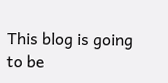This blog is going to be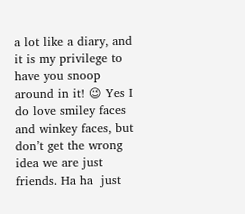a lot like a diary, and it is my privilege to have you snoop around in it! 😉 Yes I do love smiley faces and winkey faces, but don’t get the wrong idea we are just friends. Ha ha  just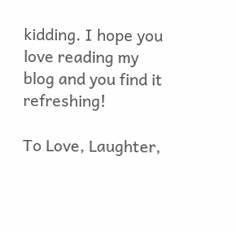kidding. I hope you love reading my blog and you find it refreshing!

To Love, Laughter,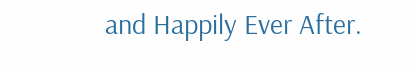and Happily Ever After.